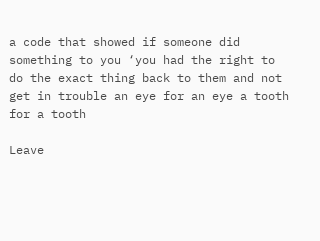a code that showed if someone did something to you ‘you had the right to do the exact thing back to them and not get in trouble an eye for an eye a tooth for a tooth

Leave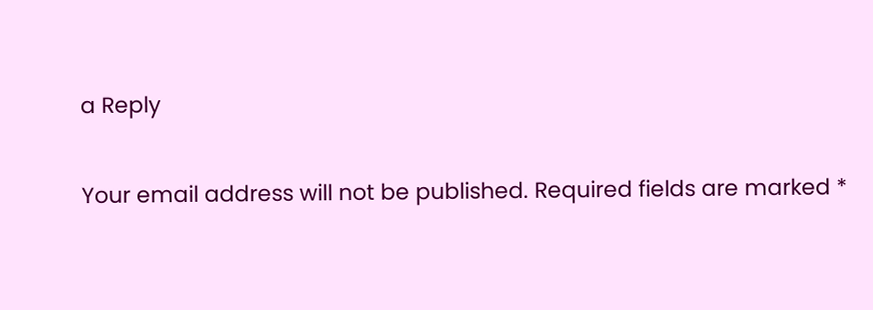a Reply

Your email address will not be published. Required fields are marked *